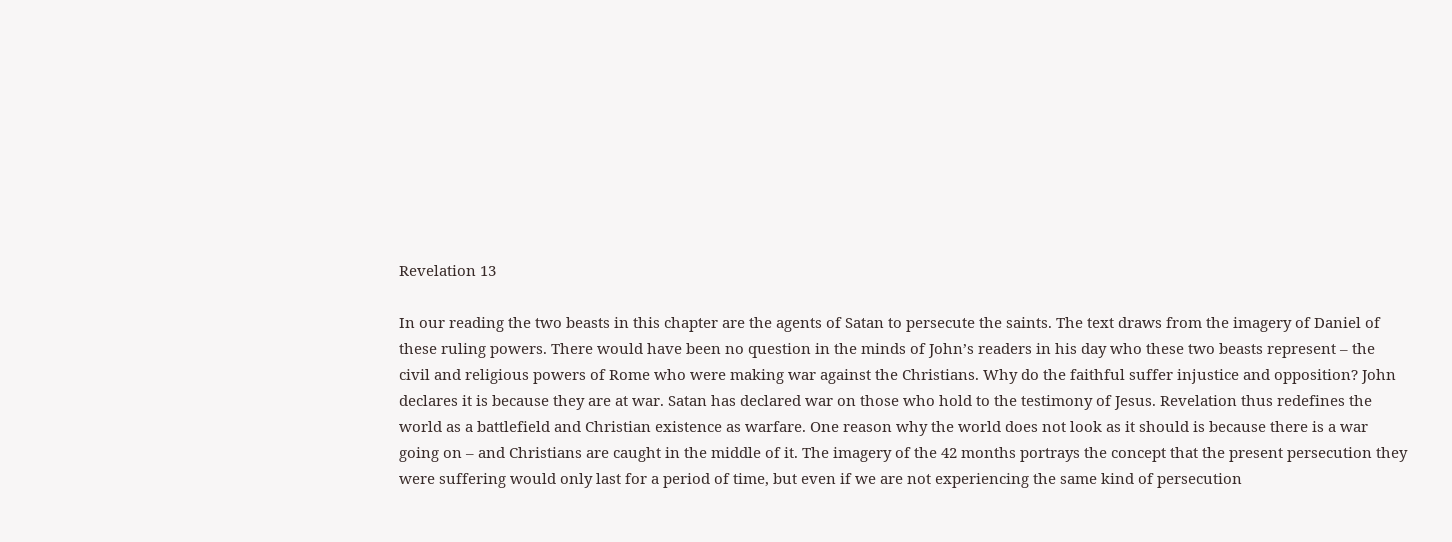Revelation 13

In our reading the two beasts in this chapter are the agents of Satan to persecute the saints. The text draws from the imagery of Daniel of these ruling powers. There would have been no question in the minds of John’s readers in his day who these two beasts represent – the civil and religious powers of Rome who were making war against the Christians. Why do the faithful suffer injustice and opposition? John declares it is because they are at war. Satan has declared war on those who hold to the testimony of Jesus. Revelation thus redefines the world as a battlefield and Christian existence as warfare. One reason why the world does not look as it should is because there is a war going on – and Christians are caught in the middle of it. The imagery of the 42 months portrays the concept that the present persecution they were suffering would only last for a period of time, but even if we are not experiencing the same kind of persecution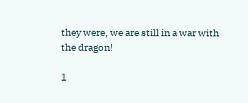they were, we are still in a war with the dragon!

1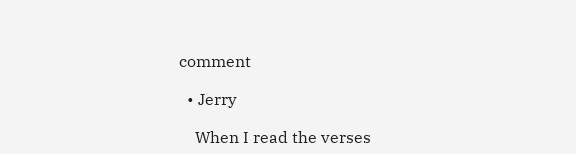comment

  • Jerry

    When I read the verses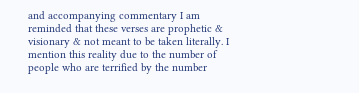and accompanying commentary I am reminded that these verses are prophetic & visionary & not meant to be taken literally. I mention this reality due to the number of people who are terrified by the number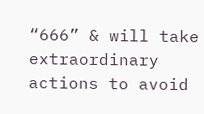“666” & will take extraordinary actions to avoid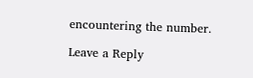encountering the number.

Leave a Reply